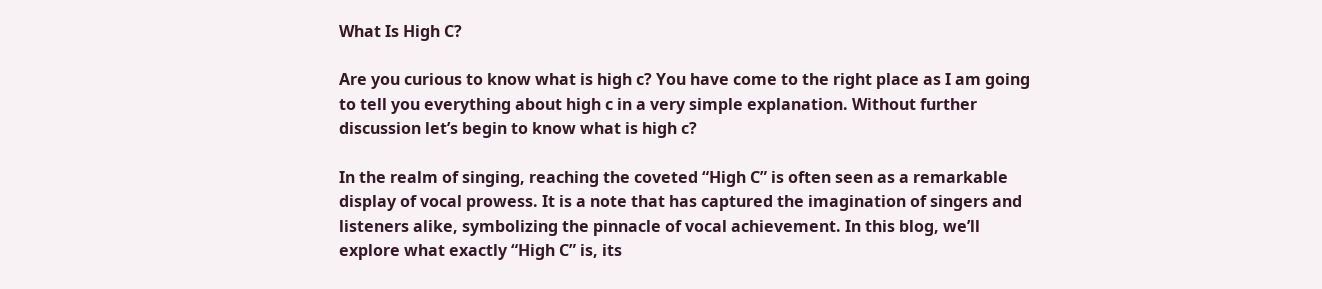What Is High C?

Are you curious to know what is high c? You have come to the right place as I am going to tell you everything about high c in a very simple explanation. Without further discussion let’s begin to know what is high c?

In the realm of singing, reaching the coveted “High C” is often seen as a remarkable display of vocal prowess. It is a note that has captured the imagination of singers and listeners alike, symbolizing the pinnacle of vocal achievement. In this blog, we’ll explore what exactly “High C” is, its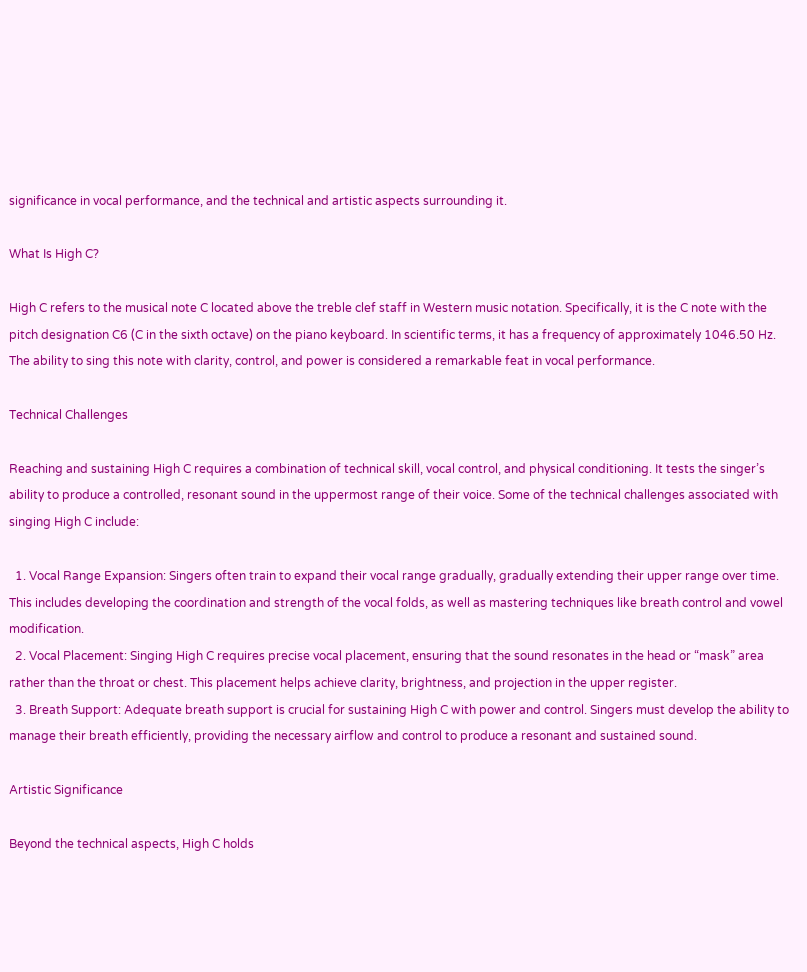significance in vocal performance, and the technical and artistic aspects surrounding it.

What Is High C?

High C refers to the musical note C located above the treble clef staff in Western music notation. Specifically, it is the C note with the pitch designation C6 (C in the sixth octave) on the piano keyboard. In scientific terms, it has a frequency of approximately 1046.50 Hz. The ability to sing this note with clarity, control, and power is considered a remarkable feat in vocal performance.

Technical Challenges

Reaching and sustaining High C requires a combination of technical skill, vocal control, and physical conditioning. It tests the singer’s ability to produce a controlled, resonant sound in the uppermost range of their voice. Some of the technical challenges associated with singing High C include:

  1. Vocal Range Expansion: Singers often train to expand their vocal range gradually, gradually extending their upper range over time. This includes developing the coordination and strength of the vocal folds, as well as mastering techniques like breath control and vowel modification.
  2. Vocal Placement: Singing High C requires precise vocal placement, ensuring that the sound resonates in the head or “mask” area rather than the throat or chest. This placement helps achieve clarity, brightness, and projection in the upper register.
  3. Breath Support: Adequate breath support is crucial for sustaining High C with power and control. Singers must develop the ability to manage their breath efficiently, providing the necessary airflow and control to produce a resonant and sustained sound.

Artistic Significance

Beyond the technical aspects, High C holds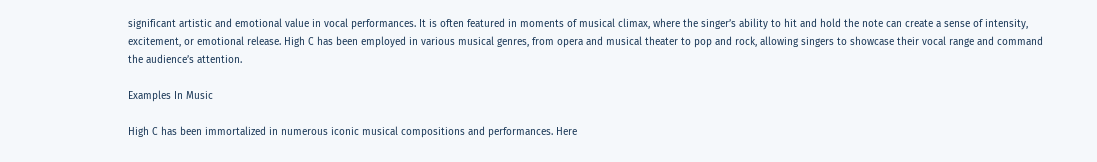significant artistic and emotional value in vocal performances. It is often featured in moments of musical climax, where the singer’s ability to hit and hold the note can create a sense of intensity, excitement, or emotional release. High C has been employed in various musical genres, from opera and musical theater to pop and rock, allowing singers to showcase their vocal range and command the audience’s attention.

Examples In Music

High C has been immortalized in numerous iconic musical compositions and performances. Here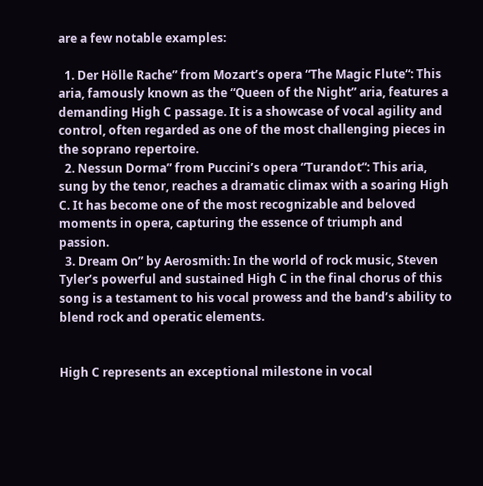are a few notable examples:

  1. Der Hölle Rache” from Mozart’s opera “The Magic Flute“: This aria, famously known as the “Queen of the Night” aria, features a demanding High C passage. It is a showcase of vocal agility and control, often regarded as one of the most challenging pieces in the soprano repertoire.
  2. Nessun Dorma” from Puccini’s opera “Turandot“: This aria, sung by the tenor, reaches a dramatic climax with a soaring High C. It has become one of the most recognizable and beloved moments in opera, capturing the essence of triumph and passion.
  3. Dream On” by Aerosmith: In the world of rock music, Steven Tyler’s powerful and sustained High C in the final chorus of this song is a testament to his vocal prowess and the band’s ability to blend rock and operatic elements.


High C represents an exceptional milestone in vocal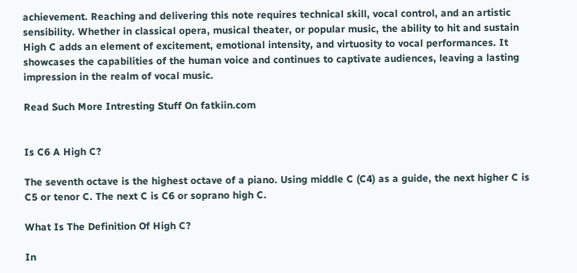achievement. Reaching and delivering this note requires technical skill, vocal control, and an artistic sensibility. Whether in classical opera, musical theater, or popular music, the ability to hit and sustain High C adds an element of excitement, emotional intensity, and virtuosity to vocal performances. It showcases the capabilities of the human voice and continues to captivate audiences, leaving a lasting impression in the realm of vocal music.

Read Such More Intresting Stuff On fatkiin.com


Is C6 A High C?

The seventh octave is the highest octave of a piano. Using middle C (C4) as a guide, the next higher C is C5 or tenor C. The next C is C6 or soprano high C.

What Is The Definition Of High C?

In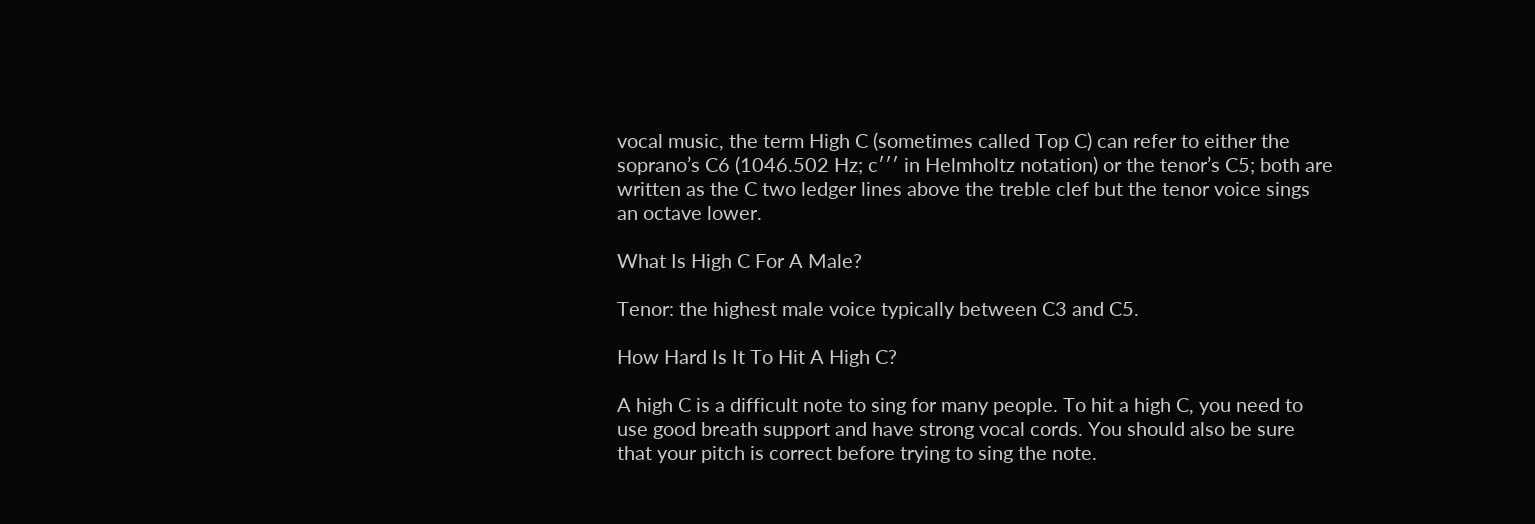vocal music, the term High C (sometimes called Top C) can refer to either the soprano’s C6 (1046.502 Hz; c′′′ in Helmholtz notation) or the tenor’s C5; both are written as the C two ledger lines above the treble clef but the tenor voice sings an octave lower.

What Is High C For A Male?

Tenor: the highest male voice typically between C3 and C5.

How Hard Is It To Hit A High C?

A high C is a difficult note to sing for many people. To hit a high C, you need to use good breath support and have strong vocal cords. You should also be sure that your pitch is correct before trying to sing the note.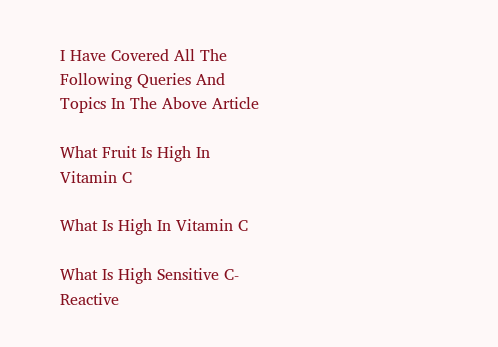I Have Covered All The Following Queries And Topics In The Above Article

What Fruit Is High In Vitamin C

What Is High In Vitamin C

What Is High Sensitive C-Reactive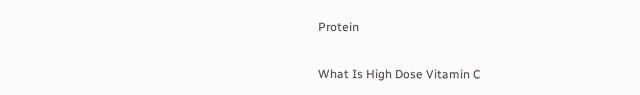Protein

What Is High Dose Vitamin C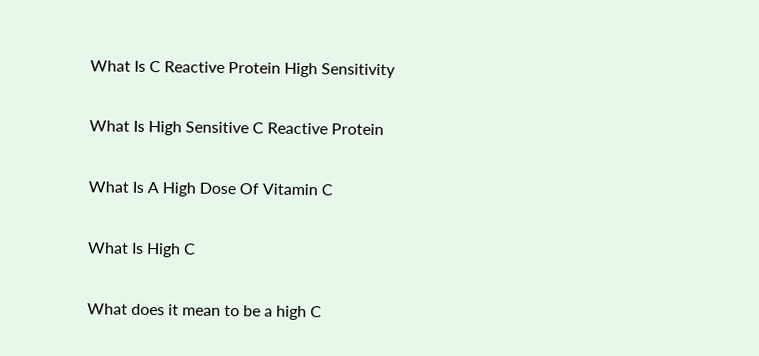What Is C Reactive Protein High Sensitivity

What Is High Sensitive C Reactive Protein

What Is A High Dose Of Vitamin C

What Is High C

What does it mean to be a high C